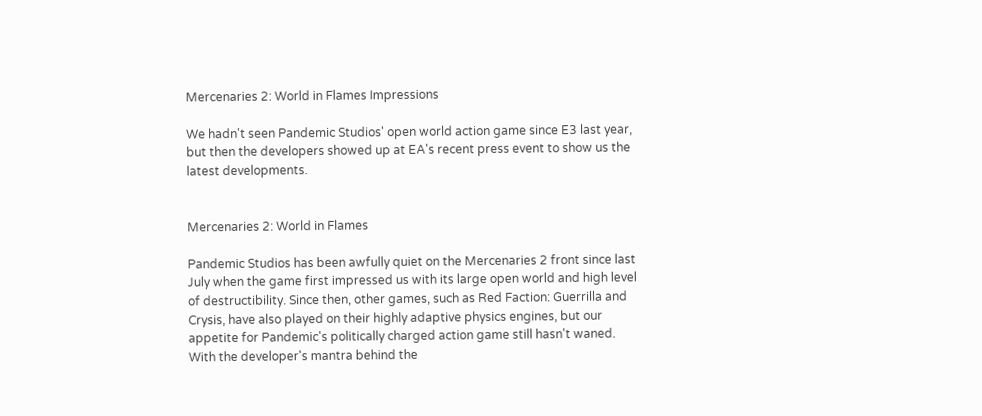Mercenaries 2: World in Flames Impressions

We hadn't seen Pandemic Studios' open world action game since E3 last year, but then the developers showed up at EA's recent press event to show us the latest developments.


Mercenaries 2: World in Flames

Pandemic Studios has been awfully quiet on the Mercenaries 2 front since last July when the game first impressed us with its large open world and high level of destructibility. Since then, other games, such as Red Faction: Guerrilla and Crysis, have also played on their highly adaptive physics engines, but our appetite for Pandemic's politically charged action game still hasn't waned. With the developer's mantra behind the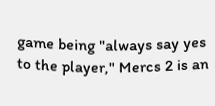game being "always say yes to the player," Mercs 2 is an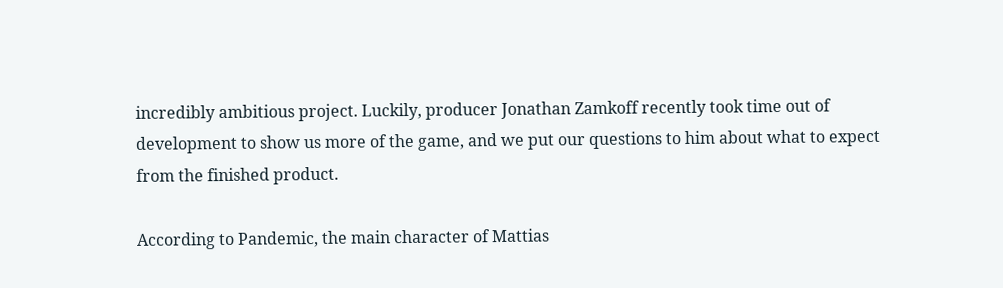incredibly ambitious project. Luckily, producer Jonathan Zamkoff recently took time out of development to show us more of the game, and we put our questions to him about what to expect from the finished product.

According to Pandemic, the main character of Mattias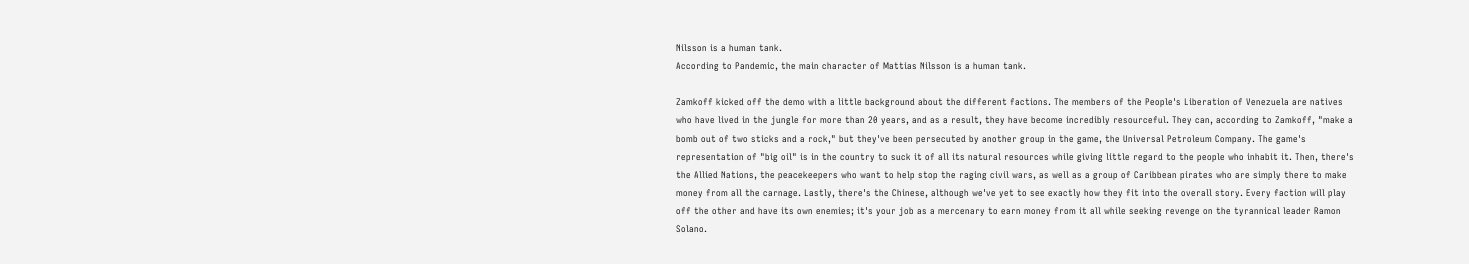Nilsson is a human tank.
According to Pandemic, the main character of Mattias Nilsson is a human tank.

Zamkoff kicked off the demo with a little background about the different factions. The members of the People's Liberation of Venezuela are natives who have lived in the jungle for more than 20 years, and as a result, they have become incredibly resourceful. They can, according to Zamkoff, "make a bomb out of two sticks and a rock," but they've been persecuted by another group in the game, the Universal Petroleum Company. The game's representation of "big oil" is in the country to suck it of all its natural resources while giving little regard to the people who inhabit it. Then, there's the Allied Nations, the peacekeepers who want to help stop the raging civil wars, as well as a group of Caribbean pirates who are simply there to make money from all the carnage. Lastly, there's the Chinese, although we've yet to see exactly how they fit into the overall story. Every faction will play off the other and have its own enemies; it's your job as a mercenary to earn money from it all while seeking revenge on the tyrannical leader Ramon Solano.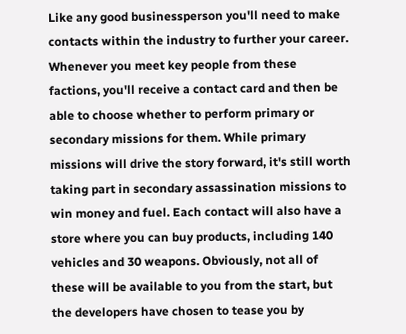Like any good businessperson you'll need to make contacts within the industry to further your career. Whenever you meet key people from these factions, you'll receive a contact card and then be able to choose whether to perform primary or secondary missions for them. While primary missions will drive the story forward, it's still worth taking part in secondary assassination missions to win money and fuel. Each contact will also have a store where you can buy products, including 140 vehicles and 30 weapons. Obviously, not all of these will be available to you from the start, but the developers have chosen to tease you by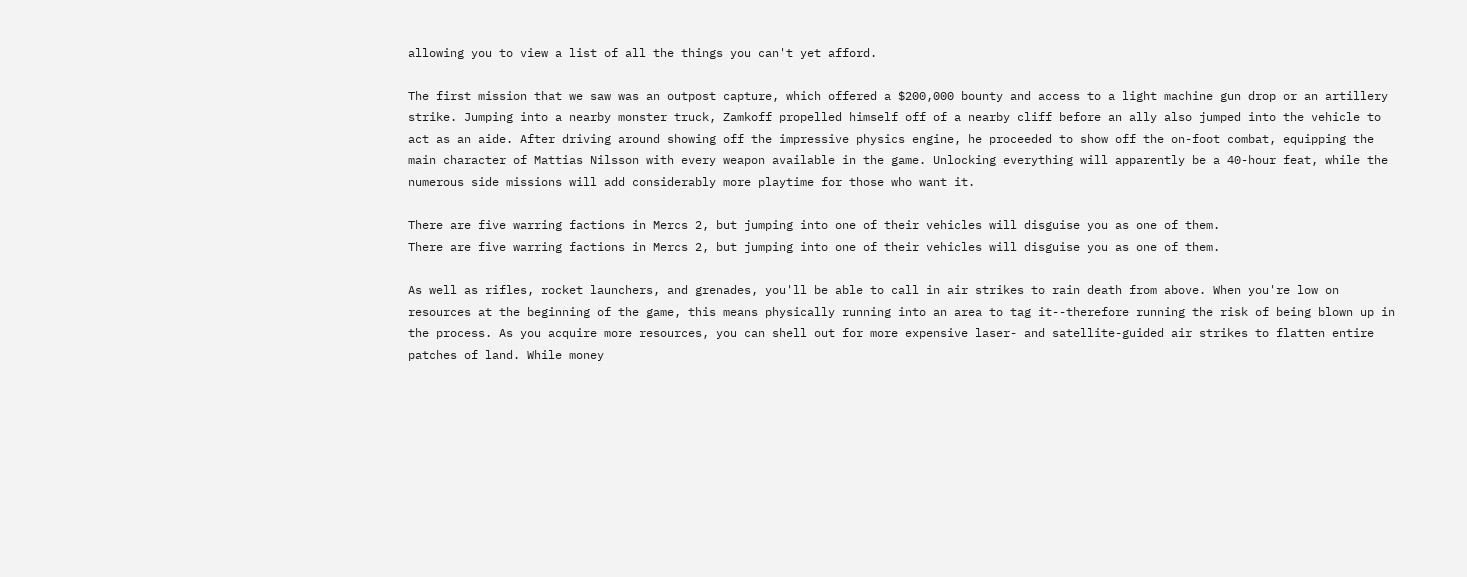allowing you to view a list of all the things you can't yet afford.

The first mission that we saw was an outpost capture, which offered a $200,000 bounty and access to a light machine gun drop or an artillery strike. Jumping into a nearby monster truck, Zamkoff propelled himself off of a nearby cliff before an ally also jumped into the vehicle to act as an aide. After driving around showing off the impressive physics engine, he proceeded to show off the on-foot combat, equipping the main character of Mattias Nilsson with every weapon available in the game. Unlocking everything will apparently be a 40-hour feat, while the numerous side missions will add considerably more playtime for those who want it.

There are five warring factions in Mercs 2, but jumping into one of their vehicles will disguise you as one of them.
There are five warring factions in Mercs 2, but jumping into one of their vehicles will disguise you as one of them.

As well as rifles, rocket launchers, and grenades, you'll be able to call in air strikes to rain death from above. When you're low on resources at the beginning of the game, this means physically running into an area to tag it--therefore running the risk of being blown up in the process. As you acquire more resources, you can shell out for more expensive laser- and satellite-guided air strikes to flatten entire patches of land. While money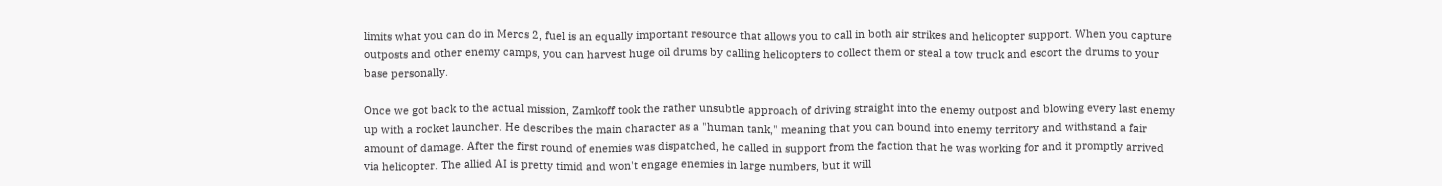limits what you can do in Mercs 2, fuel is an equally important resource that allows you to call in both air strikes and helicopter support. When you capture outposts and other enemy camps, you can harvest huge oil drums by calling helicopters to collect them or steal a tow truck and escort the drums to your base personally.

Once we got back to the actual mission, Zamkoff took the rather unsubtle approach of driving straight into the enemy outpost and blowing every last enemy up with a rocket launcher. He describes the main character as a "human tank," meaning that you can bound into enemy territory and withstand a fair amount of damage. After the first round of enemies was dispatched, he called in support from the faction that he was working for and it promptly arrived via helicopter. The allied AI is pretty timid and won't engage enemies in large numbers, but it will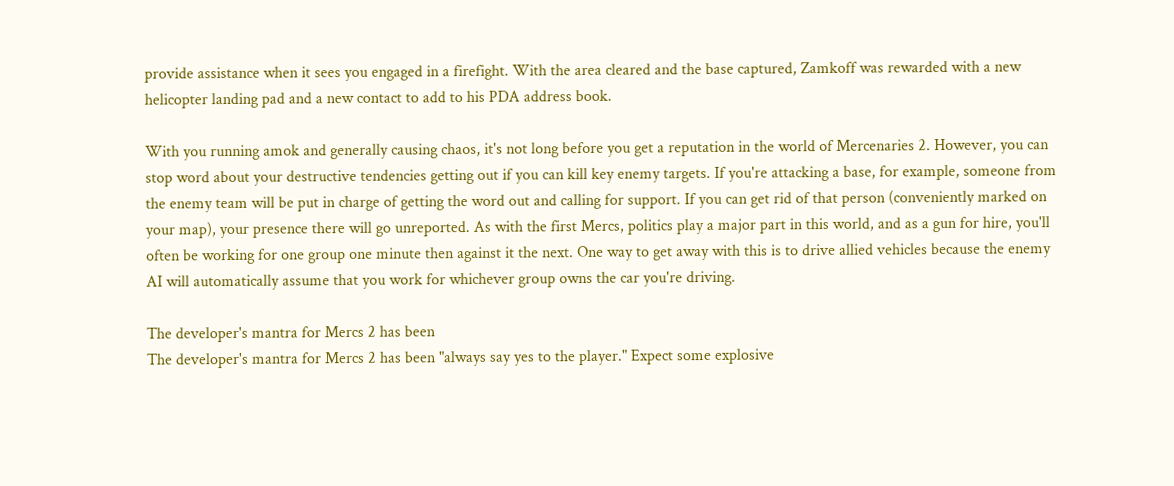provide assistance when it sees you engaged in a firefight. With the area cleared and the base captured, Zamkoff was rewarded with a new helicopter landing pad and a new contact to add to his PDA address book.

With you running amok and generally causing chaos, it's not long before you get a reputation in the world of Mercenaries 2. However, you can stop word about your destructive tendencies getting out if you can kill key enemy targets. If you're attacking a base, for example, someone from the enemy team will be put in charge of getting the word out and calling for support. If you can get rid of that person (conveniently marked on your map), your presence there will go unreported. As with the first Mercs, politics play a major part in this world, and as a gun for hire, you'll often be working for one group one minute then against it the next. One way to get away with this is to drive allied vehicles because the enemy AI will automatically assume that you work for whichever group owns the car you're driving.

The developer's mantra for Mercs 2 has been
The developer's mantra for Mercs 2 has been "always say yes to the player." Expect some explosive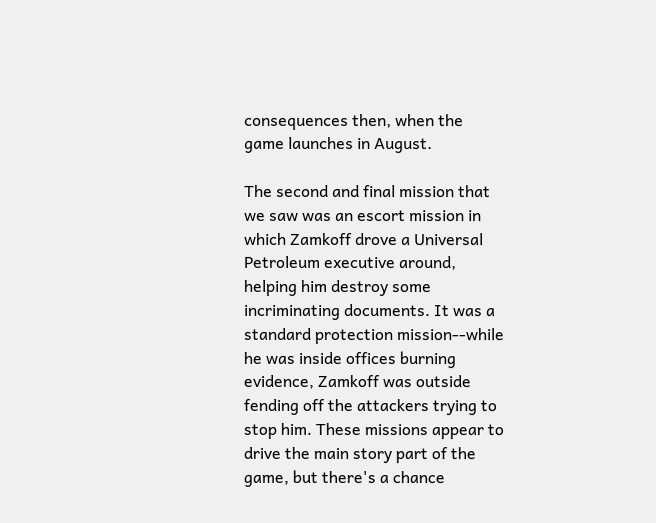consequences then, when the game launches in August.

The second and final mission that we saw was an escort mission in which Zamkoff drove a Universal Petroleum executive around, helping him destroy some incriminating documents. It was a standard protection mission--while he was inside offices burning evidence, Zamkoff was outside fending off the attackers trying to stop him. These missions appear to drive the main story part of the game, but there's a chance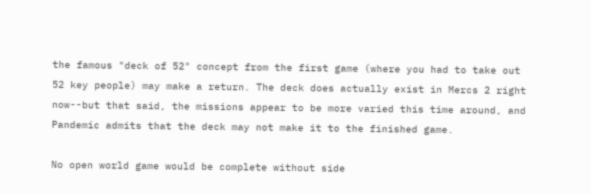the famous "deck of 52" concept from the first game (where you had to take out 52 key people) may make a return. The deck does actually exist in Mercs 2 right now--but that said, the missions appear to be more varied this time around, and Pandemic admits that the deck may not make it to the finished game.

No open world game would be complete without side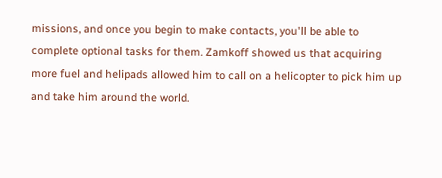missions, and once you begin to make contacts, you'll be able to complete optional tasks for them. Zamkoff showed us that acquiring more fuel and helipads allowed him to call on a helicopter to pick him up and take him around the world.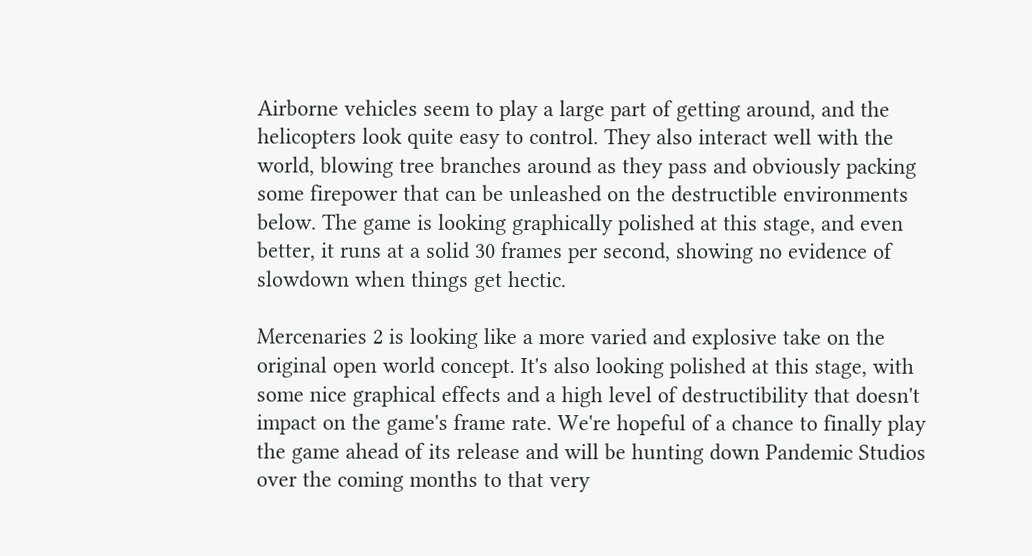Airborne vehicles seem to play a large part of getting around, and the helicopters look quite easy to control. They also interact well with the world, blowing tree branches around as they pass and obviously packing some firepower that can be unleashed on the destructible environments below. The game is looking graphically polished at this stage, and even better, it runs at a solid 30 frames per second, showing no evidence of slowdown when things get hectic.

Mercenaries 2 is looking like a more varied and explosive take on the original open world concept. It's also looking polished at this stage, with some nice graphical effects and a high level of destructibility that doesn't impact on the game's frame rate. We're hopeful of a chance to finally play the game ahead of its release and will be hunting down Pandemic Studios over the coming months to that very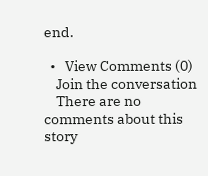end.

  •   View Comments (0)
    Join the conversation
    There are no comments about this story